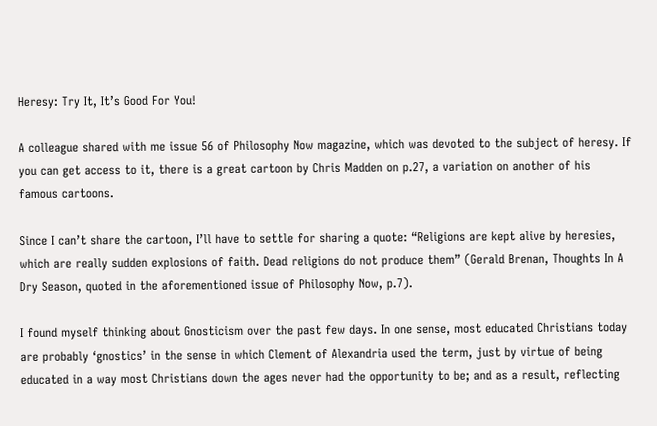Heresy: Try It, It’s Good For You!

A colleague shared with me issue 56 of Philosophy Now magazine, which was devoted to the subject of heresy. If you can get access to it, there is a great cartoon by Chris Madden on p.27, a variation on another of his famous cartoons.

Since I can’t share the cartoon, I’ll have to settle for sharing a quote: “Religions are kept alive by heresies, which are really sudden explosions of faith. Dead religions do not produce them” (Gerald Brenan, Thoughts In A Dry Season, quoted in the aforementioned issue of Philosophy Now, p.7).

I found myself thinking about Gnosticism over the past few days. In one sense, most educated Christians today are probably ‘gnostics’ in the sense in which Clement of Alexandria used the term, just by virtue of being educated in a way most Christians down the ages never had the opportunity to be; and as a result, reflecting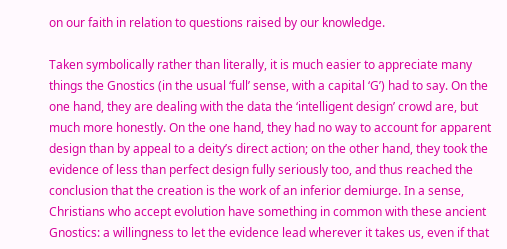on our faith in relation to questions raised by our knowledge.

Taken symbolically rather than literally, it is much easier to appreciate many things the Gnostics (in the usual ‘full’ sense, with a capital ‘G’) had to say. On the one hand, they are dealing with the data the ‘intelligent design’ crowd are, but much more honestly. On the one hand, they had no way to account for apparent design than by appeal to a deity’s direct action; on the other hand, they took the evidence of less than perfect design fully seriously too, and thus reached the conclusion that the creation is the work of an inferior demiurge. In a sense, Christians who accept evolution have something in common with these ancient Gnostics: a willingness to let the evidence lead wherever it takes us, even if that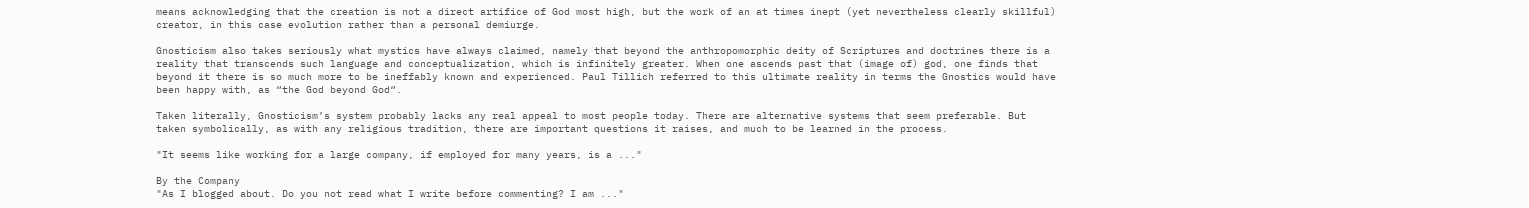means acknowledging that the creation is not a direct artifice of God most high, but the work of an at times inept (yet nevertheless clearly skillful) creator, in this case evolution rather than a personal demiurge.

Gnosticism also takes seriously what mystics have always claimed, namely that beyond the anthropomorphic deity of Scriptures and doctrines there is a reality that transcends such language and conceptualization, which is infinitely greater. When one ascends past that (image of) god, one finds that beyond it there is so much more to be ineffably known and experienced. Paul Tillich referred to this ultimate reality in terms the Gnostics would have been happy with, as “the God beyond God“.

Taken literally, Gnosticism’s system probably lacks any real appeal to most people today. There are alternative systems that seem preferable. But taken symbolically, as with any religious tradition, there are important questions it raises, and much to be learned in the process.

"It seems like working for a large company, if employed for many years, is a ..."

By the Company
"As I blogged about. Do you not read what I write before commenting? I am ..."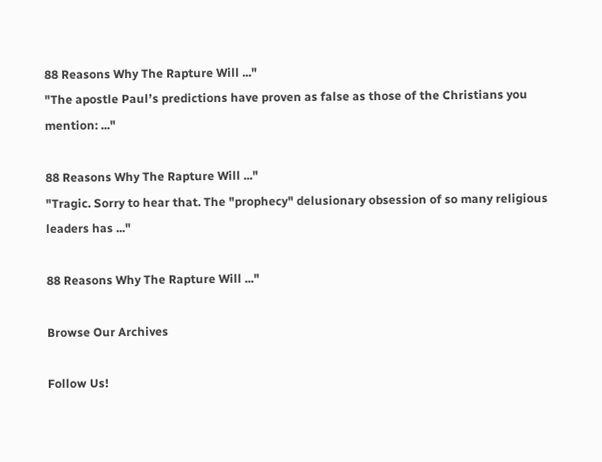88 Reasons Why The Rapture Will ..."
"The apostle Paulʼs predictions have proven as false as those of the Christians you mention: ..."

88 Reasons Why The Rapture Will ..."
"Tragic. Sorry to hear that. The "prophecy" delusionary obsession of so many religious leaders has ..."

88 Reasons Why The Rapture Will ..."

Browse Our Archives

Follow Us!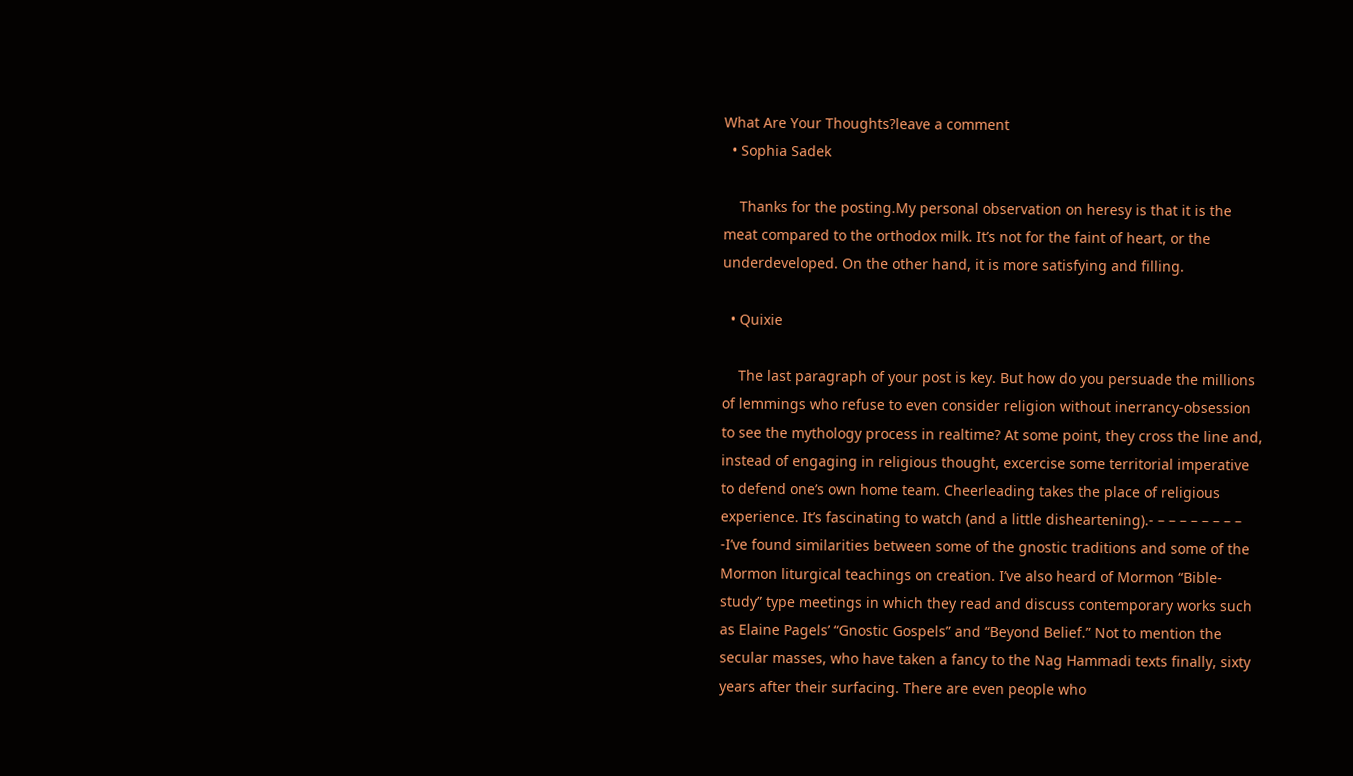What Are Your Thoughts?leave a comment
  • Sophia Sadek

    Thanks for the posting.My personal observation on heresy is that it is the meat compared to the orthodox milk. It’s not for the faint of heart, or the underdeveloped. On the other hand, it is more satisfying and filling.

  • Quixie

    The last paragraph of your post is key. But how do you persuade the millions of lemmings who refuse to even consider religion without inerrancy-obsession to see the mythology process in realtime? At some point, they cross the line and, instead of engaging in religious thought, excercise some territorial imperative to defend one’s own home team. Cheerleading takes the place of religious experience. It’s fascinating to watch (and a little disheartening).- – – – – – – – – -I’ve found similarities between some of the gnostic traditions and some of the Mormon liturgical teachings on creation. I’ve also heard of Mormon “Bible-study” type meetings in which they read and discuss contemporary works such as Elaine Pagels’ “Gnostic Gospels” and “Beyond Belief.” Not to mention the secular masses, who have taken a fancy to the Nag Hammadi texts finally, sixty years after their surfacing. There are even people who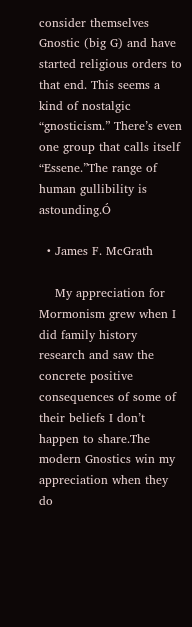consider themselves Gnostic (big G) and have started religious orders to that end. This seems a kind of nostalgic “gnosticism.” There’s even one group that calls itself “Essene.”The range of human gullibility is astounding.Ó

  • James F. McGrath

    My appreciation for Mormonism grew when I did family history research and saw the concrete positive consequences of some of their beliefs I don’t happen to share.The modern Gnostics win my appreciation when they do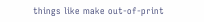things like make out-of-print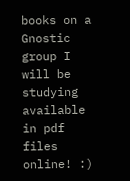books on a Gnostic group I will be studying available in pdf files online! :)